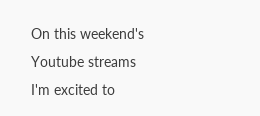On this weekend's Youtube streams I'm excited to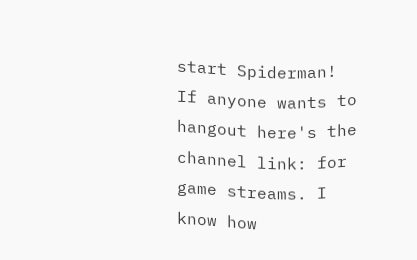start Spiderman! If anyone wants to hangout here's the channel link: for game streams. I know how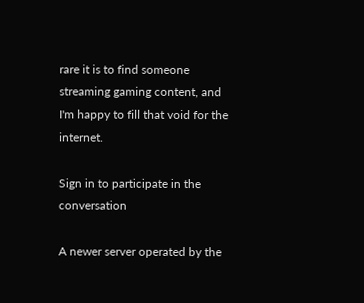rare it is to find someone streaming gaming content, and I'm happy to fill that void for the internet.

Sign in to participate in the conversation

A newer server operated by the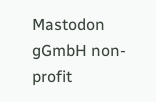Mastodon gGmbH non-profit